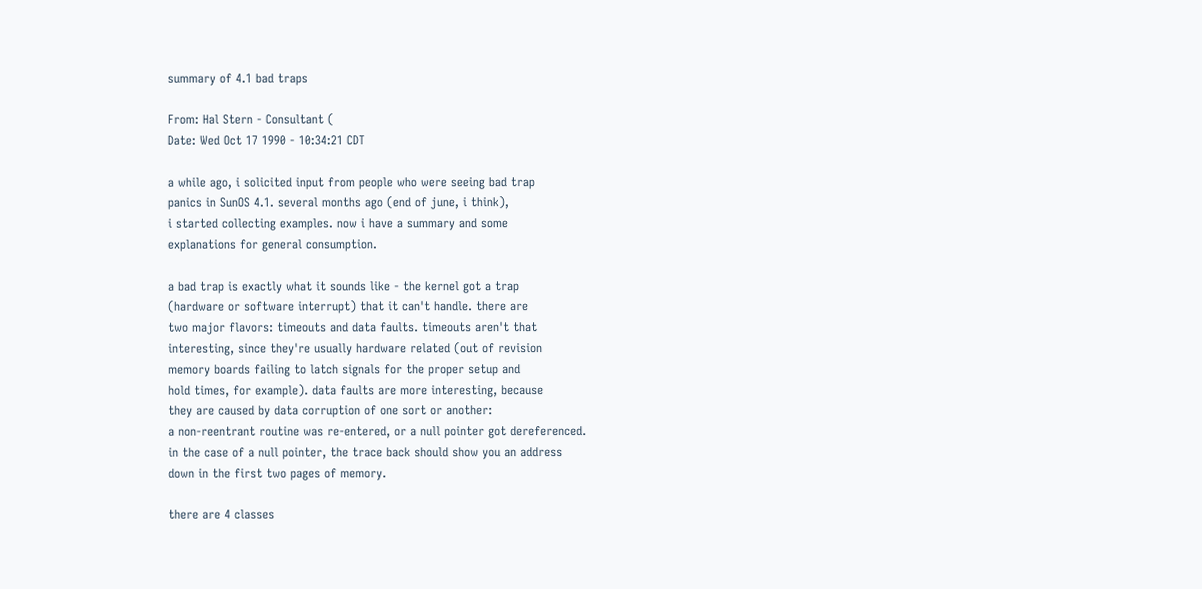summary of 4.1 bad traps

From: Hal Stern - Consultant (
Date: Wed Oct 17 1990 - 10:34:21 CDT

a while ago, i solicited input from people who were seeing bad trap
panics in SunOS 4.1. several months ago (end of june, i think),
i started collecting examples. now i have a summary and some
explanations for general consumption.

a bad trap is exactly what it sounds like - the kernel got a trap
(hardware or software interrupt) that it can't handle. there are
two major flavors: timeouts and data faults. timeouts aren't that
interesting, since they're usually hardware related (out of revision
memory boards failing to latch signals for the proper setup and
hold times, for example). data faults are more interesting, because
they are caused by data corruption of one sort or another:
a non-reentrant routine was re-entered, or a null pointer got dereferenced.
in the case of a null pointer, the trace back should show you an address
down in the first two pages of memory.

there are 4 classes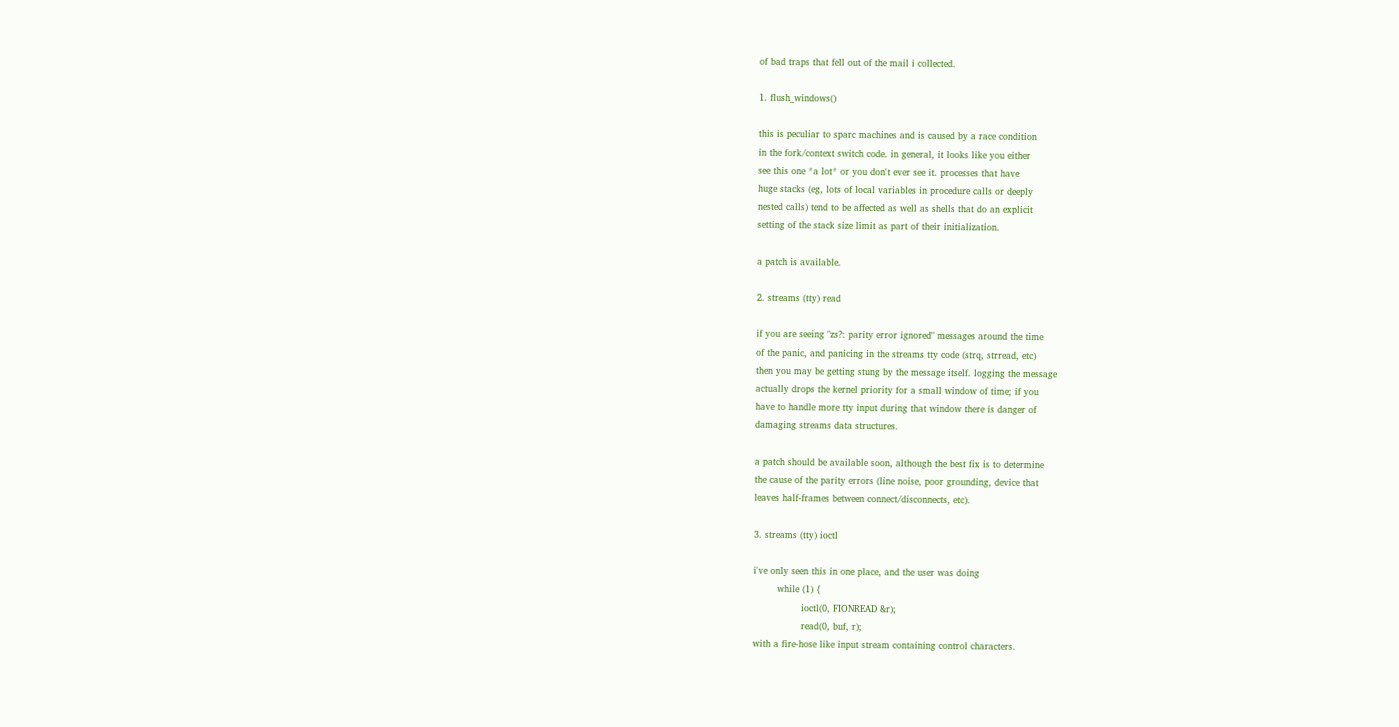of bad traps that fell out of the mail i collected.

1. flush_windows()

this is peculiar to sparc machines and is caused by a race condition
in the fork/context switch code. in general, it looks like you either
see this one *a lot* or you don't ever see it. processes that have
huge stacks (eg, lots of local variables in procedure calls or deeply
nested calls) tend to be affected as well as shells that do an explicit
setting of the stack size limit as part of their initialization.

a patch is available.

2. streams (tty) read

if you are seeing "zs?: parity error ignored" messages around the time
of the panic, and panicing in the streams tty code (strq, strread, etc)
then you may be getting stung by the message itself. logging the message
actually drops the kernel priority for a small window of time; if you
have to handle more tty input during that window there is danger of
damaging streams data structures.

a patch should be available soon, although the best fix is to determine
the cause of the parity errors (line noise, poor grounding, device that
leaves half-frames between connect/disconnects, etc).

3. streams (tty) ioctl

i've only seen this in one place, and the user was doing
        while (1) {
                ioctl(0, FIONREAD &r);
                read(0, buf, r);
with a fire-hose like input stream containing control characters.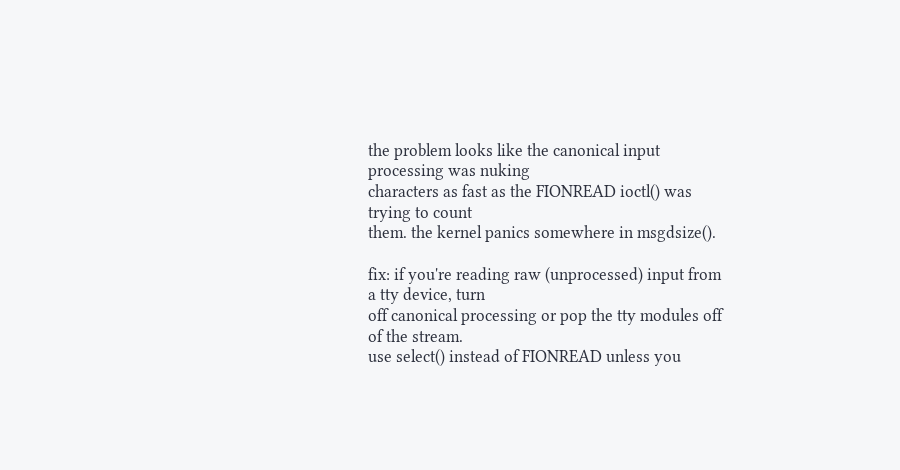the problem looks like the canonical input processing was nuking
characters as fast as the FIONREAD ioctl() was trying to count
them. the kernel panics somewhere in msgdsize().

fix: if you're reading raw (unprocessed) input from a tty device, turn
off canonical processing or pop the tty modules off of the stream.
use select() instead of FIONREAD unless you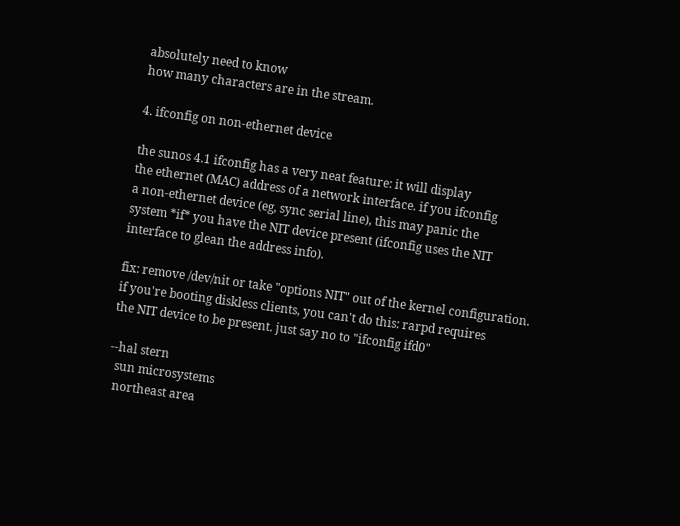absolutely need to know
how many characters are in the stream.

4. ifconfig on non-ethernet device

the sunos 4.1 ifconfig has a very neat feature: it will display
the ethernet (MAC) address of a network interface. if you ifconfig
a non-ethernet device (eg, sync serial line), this may panic the
system *if* you have the NIT device present (ifconfig uses the NIT
interface to glean the address info).

fix: remove /dev/nit or take "options NIT" out of the kernel configuration.
if you're booting diskless clients, you can't do this: rarpd requires
the NIT device to be present. just say no to "ifconfig ifd0"

--hal stern
  sun microsystems
  northeast area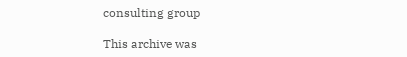consulting group

This archive was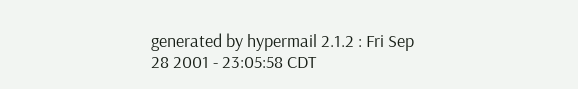generated by hypermail 2.1.2 : Fri Sep 28 2001 - 23:05:58 CDT